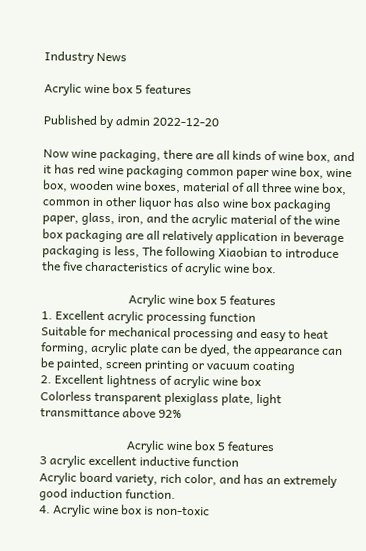Industry News

Acrylic wine box 5 features

Published by admin 2022-12-20

Now wine packaging, there are all kinds of wine box, and it has red wine packaging common paper wine box, wine box, wooden wine boxes, material of all three wine box, common in other liquor has also wine box packaging paper, glass, iron, and the acrylic material of the wine box packaging are all relatively application in beverage packaging is less, The following Xiaobian to introduce the five characteristics of acrylic wine box.

                             Acrylic wine box 5 features
1. Excellent acrylic processing function
Suitable for mechanical processing and easy to heat forming, acrylic plate can be dyed, the appearance can be painted, screen printing or vacuum coating
2. Excellent lightness of acrylic wine box
Colorless transparent plexiglass plate, light transmittance above 92%

                             Acrylic wine box 5 features
3 acrylic excellent inductive function
Acrylic board variety, rich color, and has an extremely good induction function.
4. Acrylic wine box is non-toxic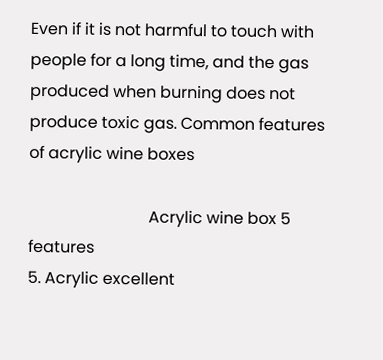Even if it is not harmful to touch with people for a long time, and the gas produced when burning does not produce toxic gas. Common features of acrylic wine boxes

                              Acrylic wine box 5 features
5. Acrylic excellent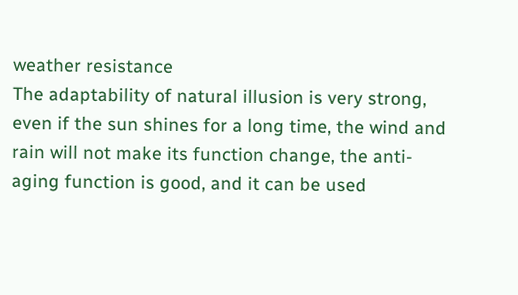weather resistance
The adaptability of natural illusion is very strong, even if the sun shines for a long time, the wind and rain will not make its function change, the anti-aging function is good, and it can be used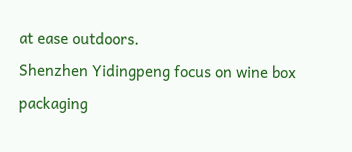at ease outdoors.
Shenzhen Yidingpeng focus on wine box packaging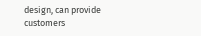design, can provide customers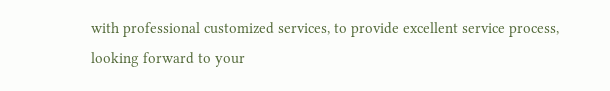with professional customized services, to provide excellent service process, looking forward to your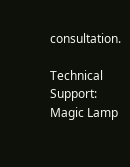consultation.

Technical Support: Magic Lamp